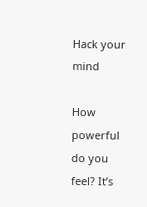Hack your mind

How powerful do you feel? It’s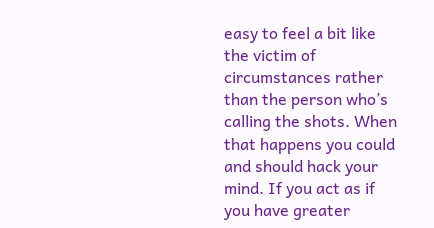easy to feel a bit like the victim of circumstances rather than the person who’s calling the shots. When that happens you could and should hack your mind. If you act as if you have greater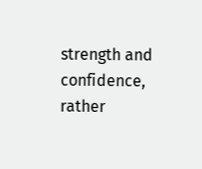strength and confidence, rather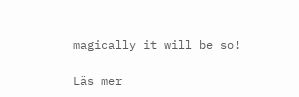magically it will be so!

Läs mer